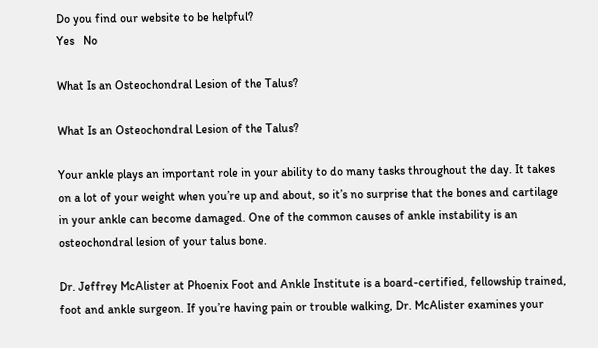Do you find our website to be helpful?
Yes   No

What Is an Osteochondral Lesion of the Talus?

What Is an Osteochondral Lesion of the Talus?

Your ankle plays an important role in your ability to do many tasks throughout the day. It takes on a lot of your weight when you’re up and about, so it’s no surprise that the bones and cartilage in your ankle can become damaged. One of the common causes of ankle instability is an osteochondral lesion of your talus bone.

Dr. Jeffrey McAlister at Phoenix Foot and Ankle Institute is a board-certified, fellowship trained, foot and ankle surgeon. If you’re having pain or trouble walking, Dr. McAlister examines your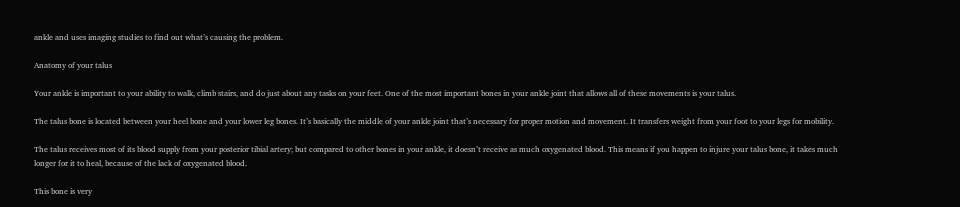ankle and uses imaging studies to find out what’s causing the problem.

Anatomy of your talus

Your ankle is important to your ability to walk, climb stairs, and do just about any tasks on your feet. One of the most important bones in your ankle joint that allows all of these movements is your talus.

The talus bone is located between your heel bone and your lower leg bones. It’s basically the middle of your ankle joint that’s necessary for proper motion and movement. It transfers weight from your foot to your legs for mobility.

The talus receives most of its blood supply from your posterior tibial artery; but compared to other bones in your ankle, it doesn’t receive as much oxygenated blood. This means if you happen to injure your talus bone, it takes much longer for it to heal, because of the lack of oxygenated blood.

This bone is very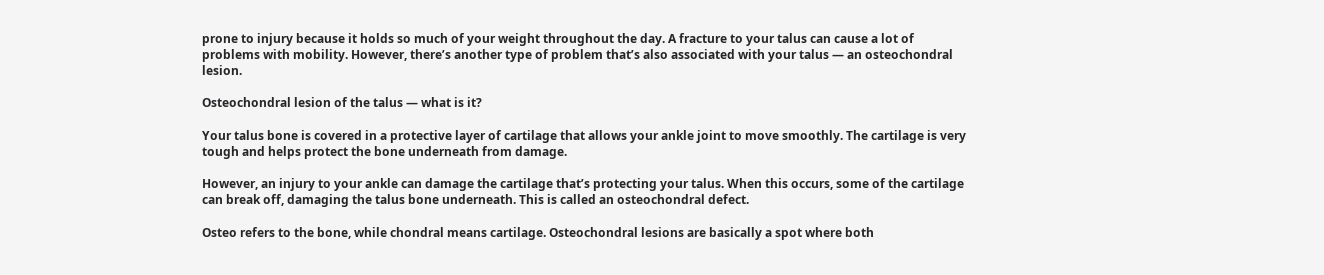prone to injury because it holds so much of your weight throughout the day. A fracture to your talus can cause a lot of problems with mobility. However, there’s another type of problem that’s also associated with your talus — an osteochondral lesion.

Osteochondral lesion of the talus — what is it?

Your talus bone is covered in a protective layer of cartilage that allows your ankle joint to move smoothly. The cartilage is very tough and helps protect the bone underneath from damage.

However, an injury to your ankle can damage the cartilage that’s protecting your talus. When this occurs, some of the cartilage can break off, damaging the talus bone underneath. This is called an osteochondral defect.

Osteo refers to the bone, while chondral means cartilage. Osteochondral lesions are basically a spot where both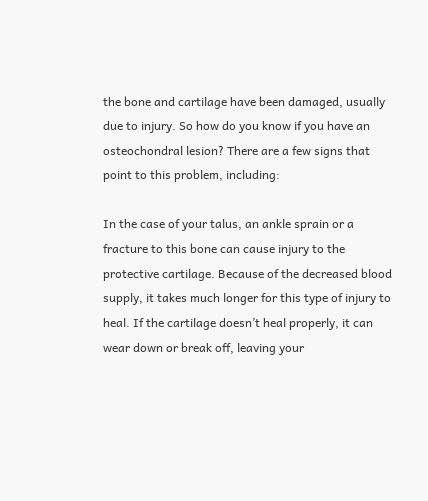the bone and cartilage have been damaged, usually due to injury. So how do you know if you have an osteochondral lesion? There are a few signs that point to this problem, including:

In the case of your talus, an ankle sprain or a fracture to this bone can cause injury to the protective cartilage. Because of the decreased blood supply, it takes much longer for this type of injury to heal. If the cartilage doesn’t heal properly, it can wear down or break off, leaving your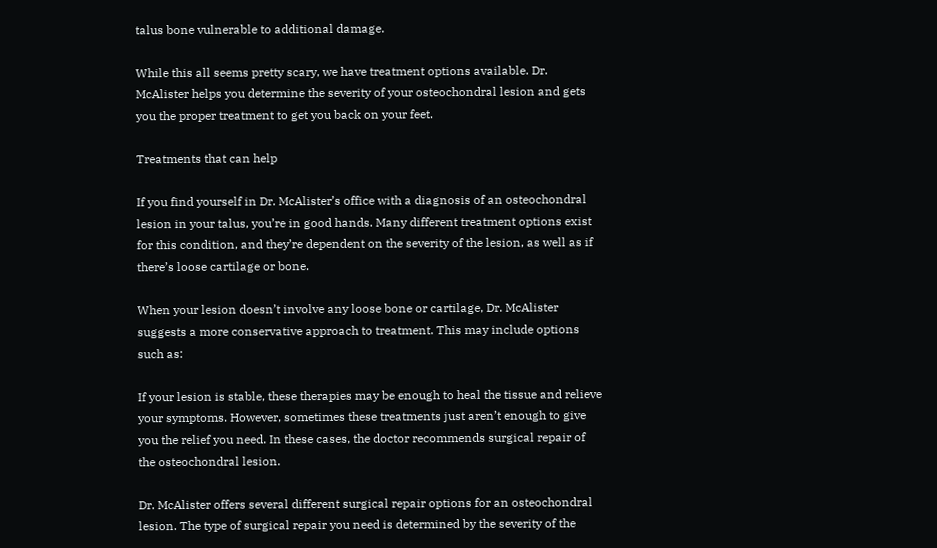talus bone vulnerable to additional damage.

While this all seems pretty scary, we have treatment options available. Dr. McAlister helps you determine the severity of your osteochondral lesion and gets you the proper treatment to get you back on your feet.

Treatments that can help

If you find yourself in Dr. McAlister’s office with a diagnosis of an osteochondral lesion in your talus, you’re in good hands. Many different treatment options exist for this condition, and they’re dependent on the severity of the lesion, as well as if there’s loose cartilage or bone.

When your lesion doesn’t involve any loose bone or cartilage, Dr. McAlister suggests a more conservative approach to treatment. This may include options such as:

If your lesion is stable, these therapies may be enough to heal the tissue and relieve your symptoms. However, sometimes these treatments just aren’t enough to give you the relief you need. In these cases, the doctor recommends surgical repair of the osteochondral lesion.

Dr. McAlister offers several different surgical repair options for an osteochondral lesion. The type of surgical repair you need is determined by the severity of the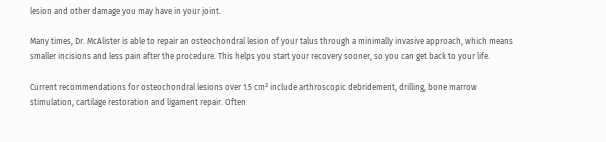lesion and other damage you may have in your joint.

Many times, Dr. McAlister is able to repair an osteochondral lesion of your talus through a minimally invasive approach, which means smaller incisions and less pain after the procedure. This helps you start your recovery sooner, so you can get back to your life.

Current recommendations for osteochondral lesions over 1.5 cm² include arthroscopic debridement, drilling, bone marrow stimulation, cartilage restoration and ligament repair. Often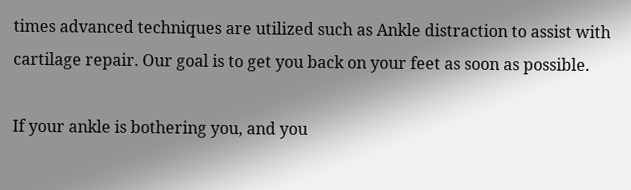times advanced techniques are utilized such as Ankle distraction to assist with cartilage repair. Our goal is to get you back on your feet as soon as possible.

If your ankle is bothering you, and you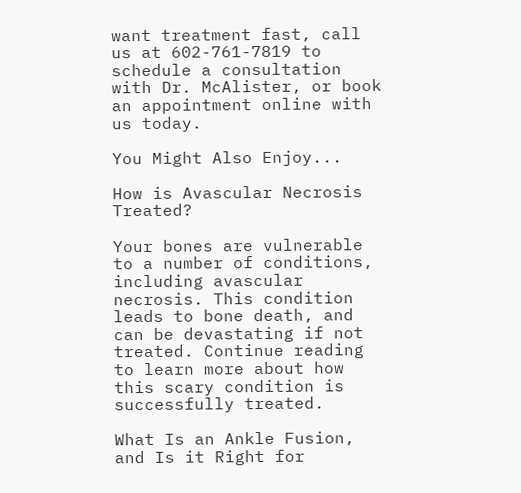want treatment fast, call us at 602-761-7819 to schedule a consultation with Dr. McAlister, or book an appointment online with us today.

You Might Also Enjoy...

How is Avascular Necrosis Treated?

Your bones are vulnerable to a number of conditions, including avascular necrosis. This condition leads to bone death, and can be devastating if not treated. Continue reading to learn more about how this scary condition is successfully treated.

What Is an Ankle Fusion, and Is it Right for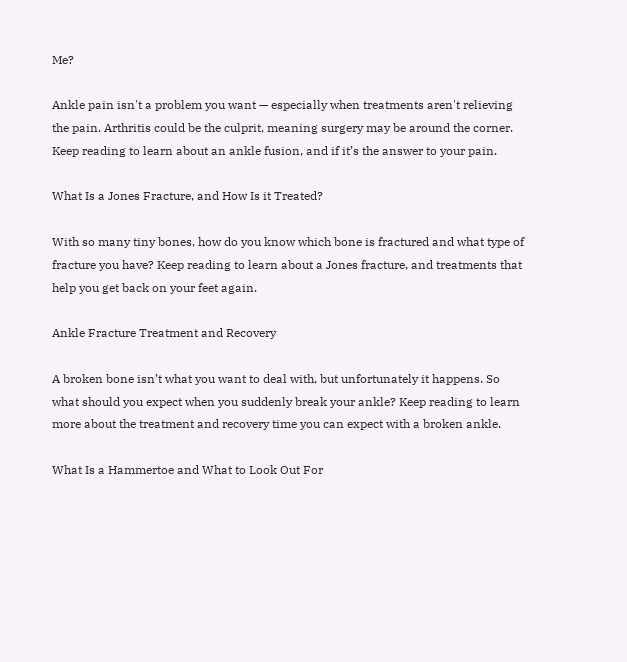Me?

Ankle pain isn't a problem you want — especially when treatments aren't relieving the pain. Arthritis could be the culprit, meaning surgery may be around the corner. Keep reading to learn about an ankle fusion, and if it’s the answer to your pain.

What Is a Jones Fracture, and How Is it Treated?

With so many tiny bones, how do you know which bone is fractured and what type of fracture you have? Keep reading to learn about a Jones fracture, and treatments that help you get back on your feet again.

Ankle Fracture Treatment and Recovery

A broken bone isn’t what you want to deal with, but unfortunately it happens. So what should you expect when you suddenly break your ankle? Keep reading to learn more about the treatment and recovery time you can expect with a broken ankle.

What Is a Hammertoe and What to Look Out For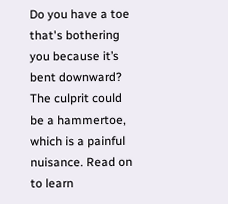Do you have a toe that's bothering you because it’s bent downward? The culprit could be a hammertoe, which is a painful nuisance. Read on to learn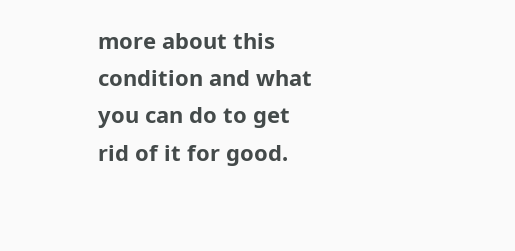more about this condition and what you can do to get rid of it for good.